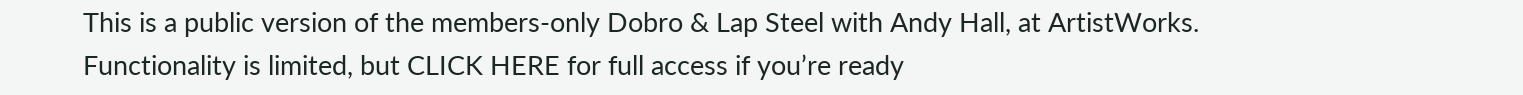This is a public version of the members-only Dobro & Lap Steel with Andy Hall, at ArtistWorks. Functionality is limited, but CLICK HERE for full access if you’re ready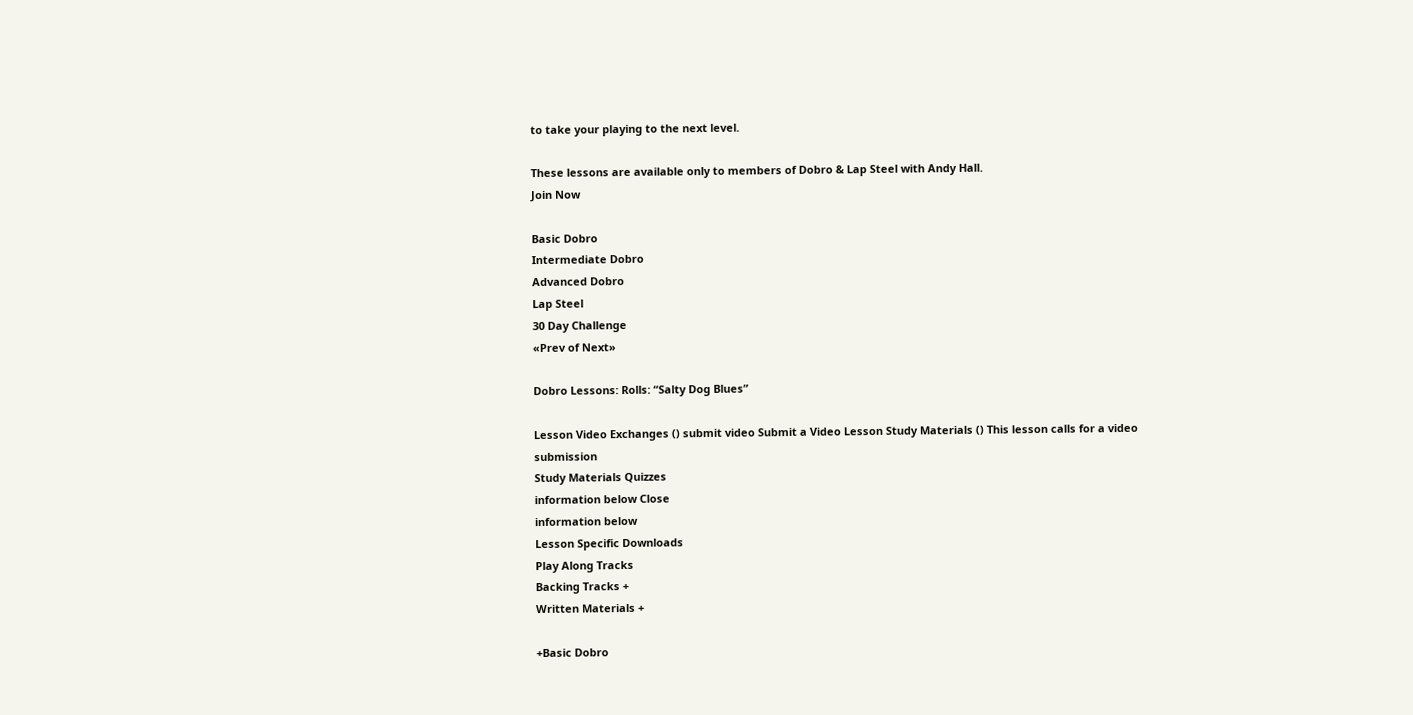to take your playing to the next level.

These lessons are available only to members of Dobro & Lap Steel with Andy Hall.
Join Now

Basic Dobro
Intermediate Dobro
Advanced Dobro
Lap Steel
30 Day Challenge
«Prev of Next»

Dobro Lessons: Rolls: “Salty Dog Blues”

Lesson Video Exchanges () submit video Submit a Video Lesson Study Materials () This lesson calls for a video submission
Study Materials Quizzes
information below Close
information below
Lesson Specific Downloads
Play Along Tracks
Backing Tracks +
Written Materials +

+Basic Dobro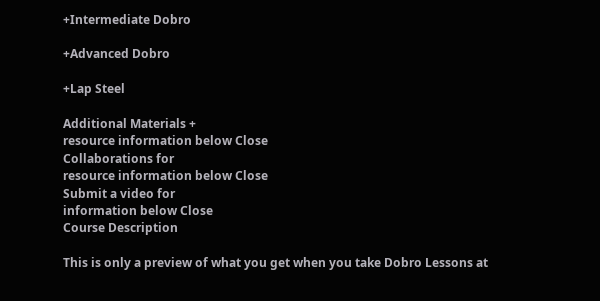+Intermediate Dobro

+Advanced Dobro

+Lap Steel

Additional Materials +
resource information below Close
Collaborations for
resource information below Close
Submit a video for
information below Close
Course Description

This is only a preview of what you get when you take Dobro Lessons at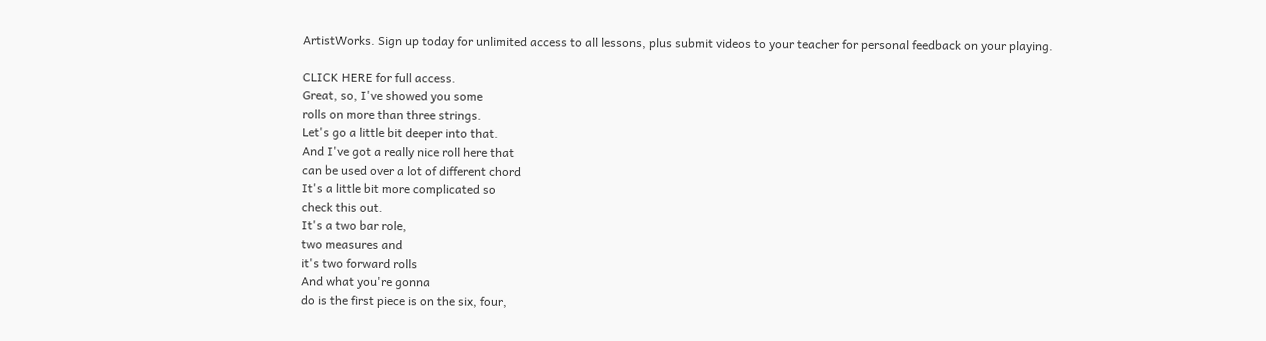ArtistWorks. Sign up today for unlimited access to all lessons, plus submit videos to your teacher for personal feedback on your playing.

CLICK HERE for full access.
Great, so, I've showed you some
rolls on more than three strings.
Let's go a little bit deeper into that.
And I've got a really nice roll here that
can be used over a lot of different chord
It's a little bit more complicated so
check this out.
It's a two bar role,
two measures and
it's two forward rolls
And what you're gonna
do is the first piece is on the six, four,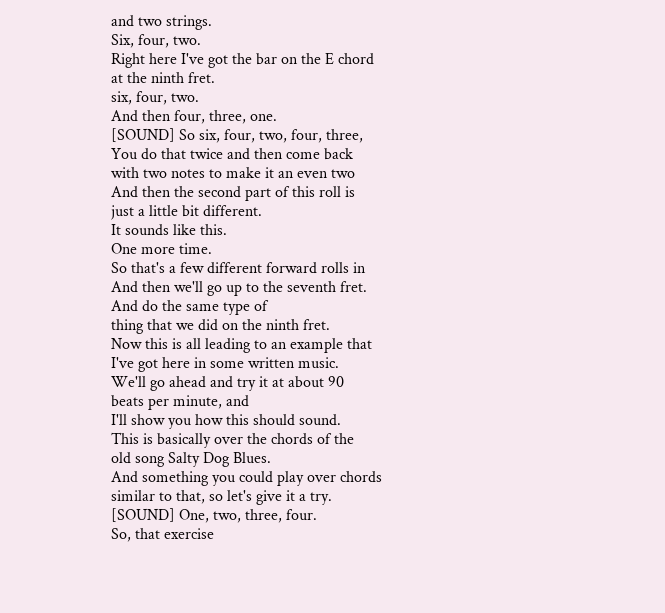and two strings.
Six, four, two.
Right here I've got the bar on the E chord
at the ninth fret.
six, four, two.
And then four, three, one.
[SOUND] So six, four, two, four, three,
You do that twice and then come back
with two notes to make it an even two
And then the second part of this roll is
just a little bit different.
It sounds like this.
One more time.
So that's a few different forward rolls in
And then we'll go up to the seventh fret.
And do the same type of
thing that we did on the ninth fret.
Now this is all leading to an example that
I've got here in some written music.
We'll go ahead and try it at about 90
beats per minute, and
I'll show you how this should sound.
This is basically over the chords of the
old song Salty Dog Blues.
And something you could play over chords
similar to that, so let's give it a try.
[SOUND] One, two, three, four.
So, that exercise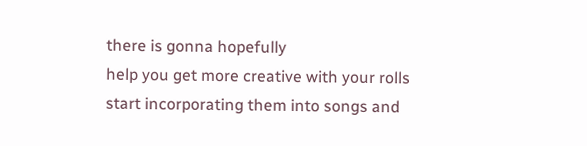there is gonna hopefully
help you get more creative with your rolls
start incorporating them into songs and